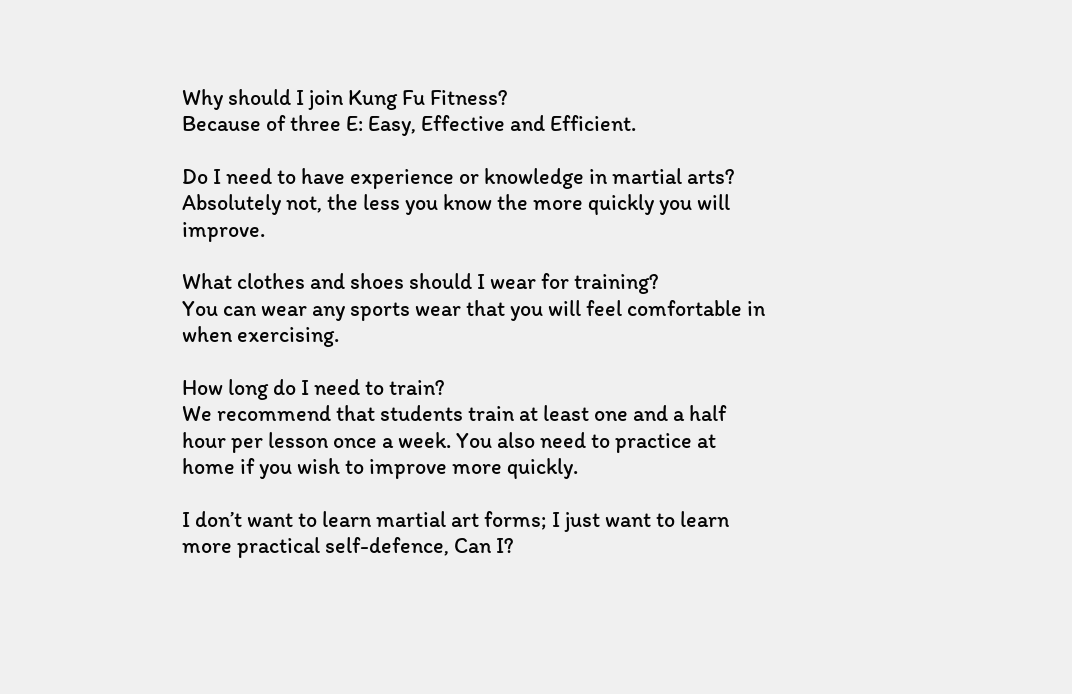Why should I join Kung Fu Fitness?
Because of three E: Easy, Effective and Efficient.

Do I need to have experience or knowledge in martial arts?
Absolutely not, the less you know the more quickly you will improve.

What clothes and shoes should I wear for training?
You can wear any sports wear that you will feel comfortable in when exercising.

How long do I need to train?
We recommend that students train at least one and a half hour per lesson once a week. You also need to practice at home if you wish to improve more quickly.

I don’t want to learn martial art forms; I just want to learn more practical self-defence, Can I?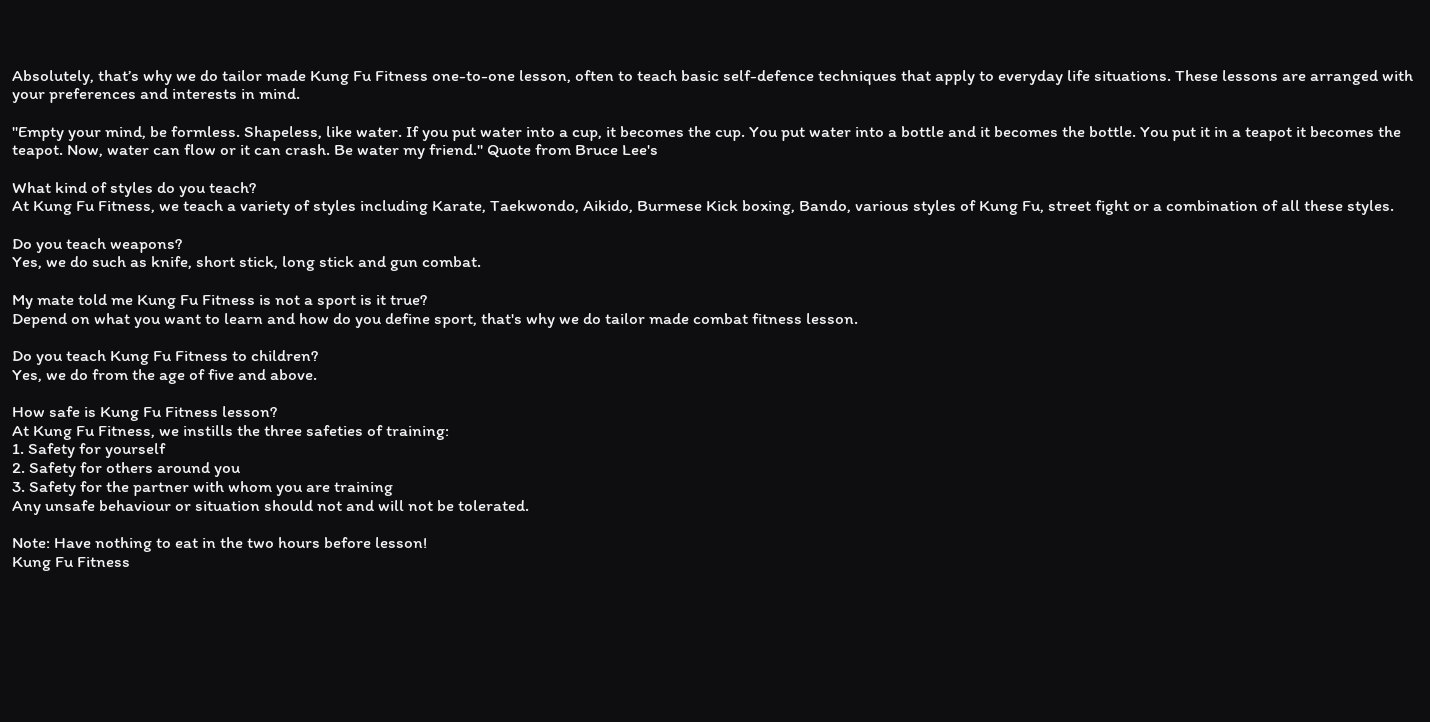Absolutely, that’s why we do tailor made Kung Fu Fitness one-to-one lesson, often to teach basic self-defence techniques that apply to everyday life situations. These lessons are arranged with your preferences and interests in mind.

"Empty your mind, be formless. Shapeless, like water. If you put water into a cup, it becomes the cup. You put water into a bottle and it becomes the bottle. You put it in a teapot it becomes the teapot. Now, water can flow or it can crash. Be water my friend." Quote from Bruce Lee's

What kind of styles do you teach?
At Kung Fu Fitness, we teach a variety of styles including Karate, Taekwondo, Aikido, Burmese Kick boxing, Bando, various styles of Kung Fu, street fight or a combination of all these styles.

Do you teach weapons?
Yes, we do such as knife, short stick, long stick and gun combat.

My mate told me Kung Fu Fitness is not a sport is it true?
Depend on what you want to learn and how do you define sport, that's why we do tailor made combat fitness lesson.

Do you teach Kung Fu Fitness to children?
Yes, we do from the age of five and above.

How safe is Kung Fu Fitness lesson?
At Kung Fu Fitness, we instills the three safeties of training:
1. Safety for yourself
2. Safety for others around you
3. Safety for the partner with whom you are training
Any unsafe behaviour or situation should not and will not be tolerated.

Note: Have nothing to eat in the two hours before lesson!
Kung Fu Fitness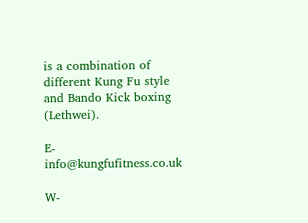is a combination of different Kung Fu style and Bando Kick boxing (Lethwei).

E- info@kungfufitness.co.uk

W-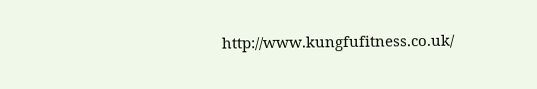http://www.kungfufitness.co.uk/